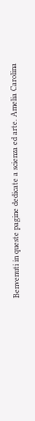Benvenuti in queste pagine dedicate a scienza ed arte. Amelia Carolina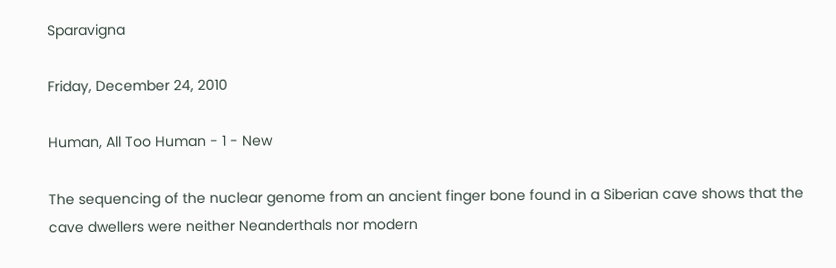Sparavigna

Friday, December 24, 2010

Human, All Too Human - 1 - New

The sequencing of the nuclear genome from an ancient finger bone found in a Siberian cave shows that the cave dwellers were neither Neanderthals nor modern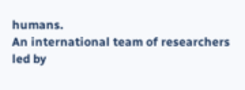humans.
An international team of researchers led by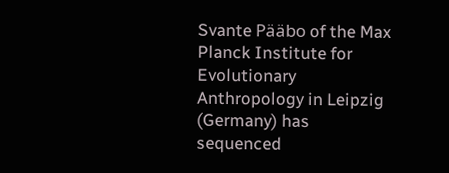Svante Pääbo of the Max Planck Institute for Evolutionary Anthropology in Leipzig (Germany) has sequenced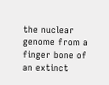the nuclear genome from a finger bone of an extinct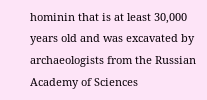hominin that is at least 30,000 years old and was excavated by archaeologists from the Russian Academy of Sciences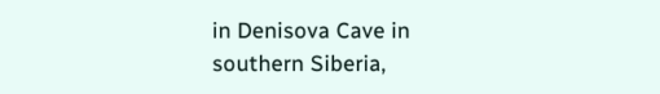in Denisova Cave in southern Siberia,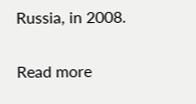Russia, in 2008.

Read more